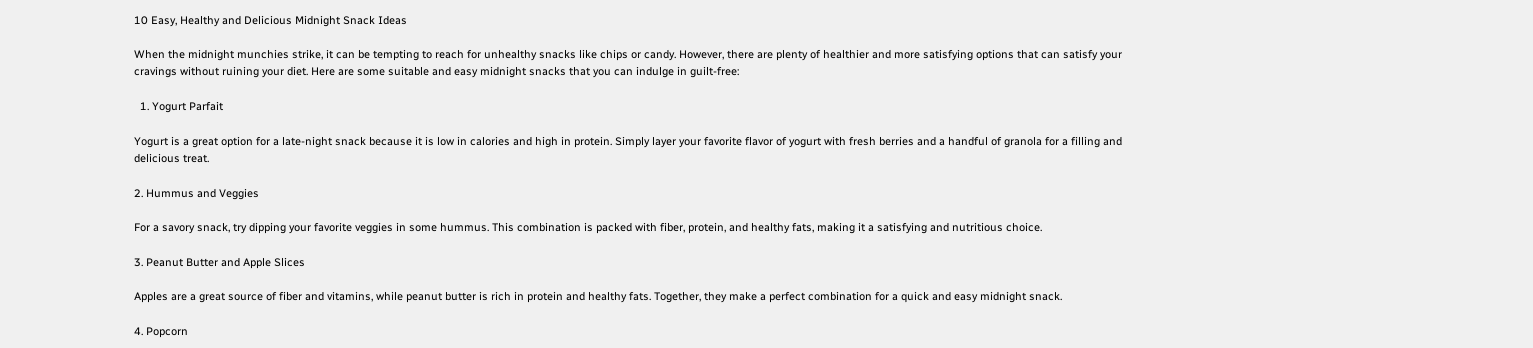10 Easy, Healthy and Delicious Midnight Snack Ideas

When the midnight munchies strike, it can be tempting to reach for unhealthy snacks like chips or candy. However, there are plenty of healthier and more satisfying options that can satisfy your cravings without ruining your diet. Here are some suitable and easy midnight snacks that you can indulge in guilt-free:

  1. Yogurt Parfait

Yogurt is a great option for a late-night snack because it is low in calories and high in protein. Simply layer your favorite flavor of yogurt with fresh berries and a handful of granola for a filling and delicious treat.

2. Hummus and Veggies

For a savory snack, try dipping your favorite veggies in some hummus. This combination is packed with fiber, protein, and healthy fats, making it a satisfying and nutritious choice.

3. Peanut Butter and Apple Slices

Apples are a great source of fiber and vitamins, while peanut butter is rich in protein and healthy fats. Together, they make a perfect combination for a quick and easy midnight snack.

4. Popcorn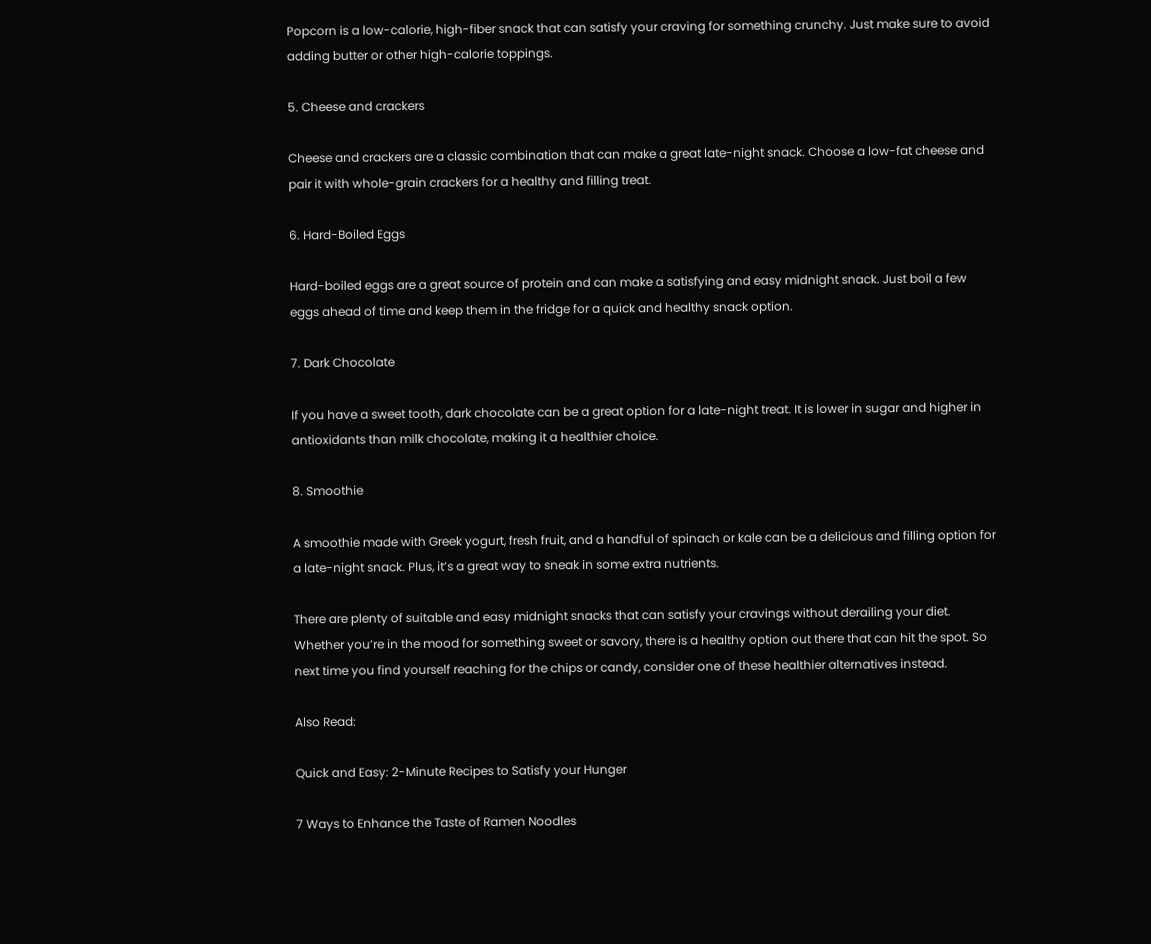Popcorn is a low-calorie, high-fiber snack that can satisfy your craving for something crunchy. Just make sure to avoid adding butter or other high-calorie toppings.

5. Cheese and crackers

Cheese and crackers are a classic combination that can make a great late-night snack. Choose a low-fat cheese and pair it with whole-grain crackers for a healthy and filling treat.

6. Hard-Boiled Eggs

Hard-boiled eggs are a great source of protein and can make a satisfying and easy midnight snack. Just boil a few eggs ahead of time and keep them in the fridge for a quick and healthy snack option.

7. Dark Chocolate

If you have a sweet tooth, dark chocolate can be a great option for a late-night treat. It is lower in sugar and higher in antioxidants than milk chocolate, making it a healthier choice.

8. Smoothie

A smoothie made with Greek yogurt, fresh fruit, and a handful of spinach or kale can be a delicious and filling option for a late-night snack. Plus, it’s a great way to sneak in some extra nutrients.

There are plenty of suitable and easy midnight snacks that can satisfy your cravings without derailing your diet. Whether you’re in the mood for something sweet or savory, there is a healthy option out there that can hit the spot. So next time you find yourself reaching for the chips or candy, consider one of these healthier alternatives instead.

Also Read:

Quick and Easy: 2-Minute Recipes to Satisfy your Hunger

7 Ways to Enhance the Taste of Ramen Noodles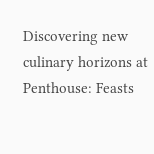Discovering new culinary horizons at Penthouse: Feasts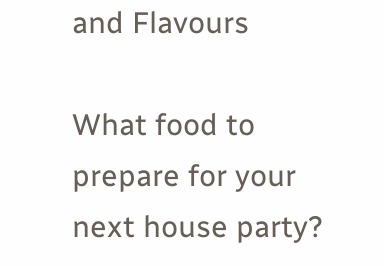and Flavours

What food to prepare for your next house party?